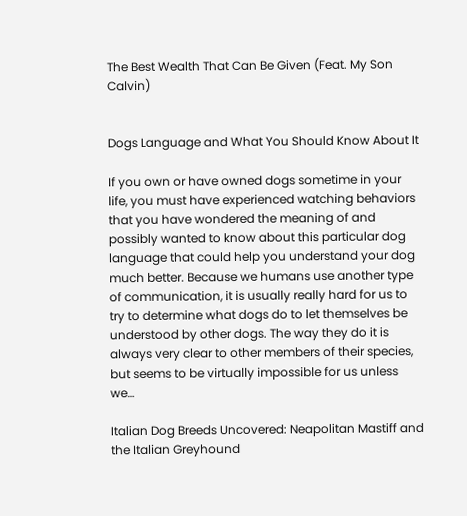The Best Wealth That Can Be Given (Feat. My Son Calvin)


Dogs Language and What You Should Know About It

If you own or have owned dogs sometime in your life, you must have experienced watching behaviors that you have wondered the meaning of and possibly wanted to know about this particular dog language that could help you understand your dog much better. Because we humans use another type of communication, it is usually really hard for us to try to determine what dogs do to let themselves be understood by other dogs. The way they do it is always very clear to other members of their species, but seems to be virtually impossible for us unless we…

Italian Dog Breeds Uncovered: Neapolitan Mastiff and the Italian Greyhound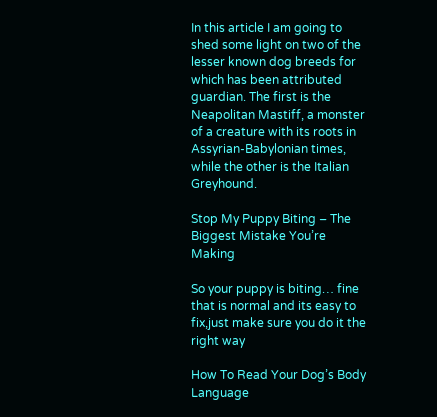In this article I am going to shed some light on two of the lesser known dog breeds for which has been attributed guardian. The first is the Neapolitan Mastiff, a monster of a creature with its roots in Assyrian-Babylonian times, while the other is the Italian Greyhound.

Stop My Puppy Biting – The Biggest Mistake You’re Making

So your puppy is biting… fine that is normal and its easy to fix,just make sure you do it the right way

How To Read Your Dog’s Body Language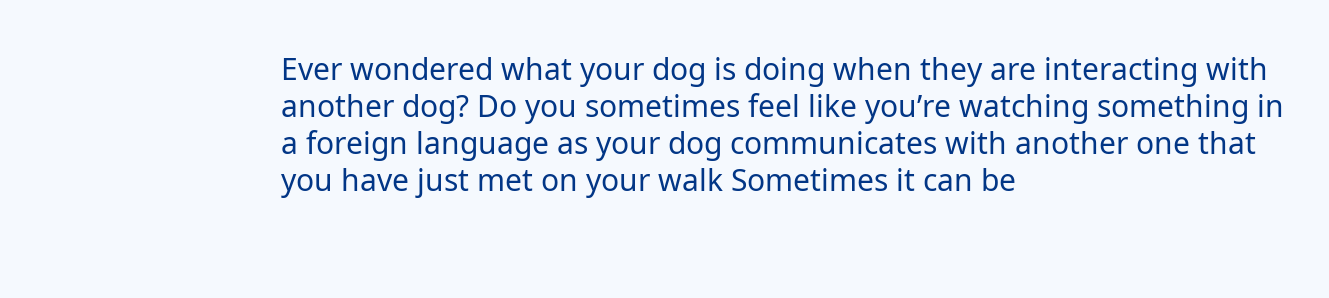Ever wondered what your dog is doing when they are interacting with another dog? Do you sometimes feel like you’re watching something in a foreign language as your dog communicates with another one that you have just met on your walk Sometimes it can be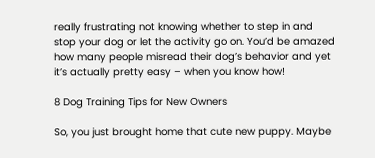really frustrating not knowing whether to step in and stop your dog or let the activity go on. You’d be amazed how many people misread their dog’s behavior and yet it’s actually pretty easy – when you know how!

8 Dog Training Tips for New Owners

So, you just brought home that cute new puppy. Maybe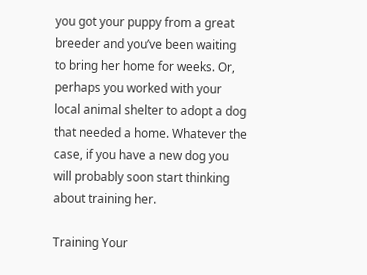you got your puppy from a great breeder and you’ve been waiting to bring her home for weeks. Or, perhaps you worked with your local animal shelter to adopt a dog that needed a home. Whatever the case, if you have a new dog you will probably soon start thinking about training her.

Training Your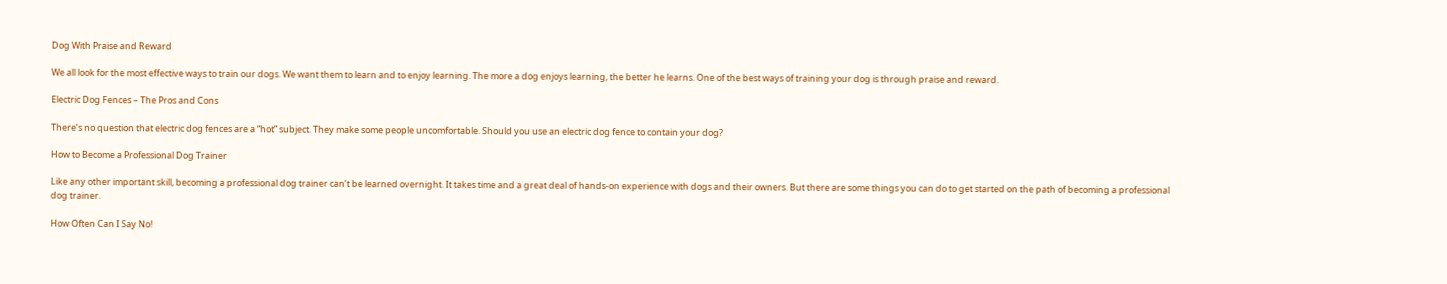Dog With Praise and Reward

We all look for the most effective ways to train our dogs. We want them to learn and to enjoy learning. The more a dog enjoys learning, the better he learns. One of the best ways of training your dog is through praise and reward.

Electric Dog Fences – The Pros and Cons

There’s no question that electric dog fences are a “hot” subject. They make some people uncomfortable. Should you use an electric dog fence to contain your dog?

How to Become a Professional Dog Trainer

Like any other important skill, becoming a professional dog trainer can’t be learned overnight. It takes time and a great deal of hands-on experience with dogs and their owners. But there are some things you can do to get started on the path of becoming a professional dog trainer.

How Often Can I Say No!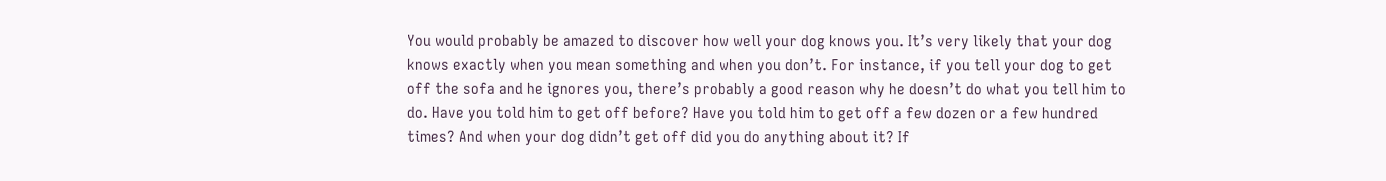You would probably be amazed to discover how well your dog knows you. It’s very likely that your dog knows exactly when you mean something and when you don’t. For instance, if you tell your dog to get off the sofa and he ignores you, there’s probably a good reason why he doesn’t do what you tell him to do. Have you told him to get off before? Have you told him to get off a few dozen or a few hundred times? And when your dog didn’t get off did you do anything about it? If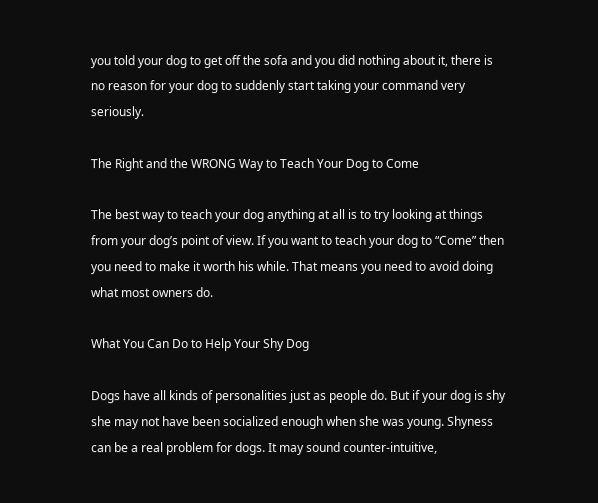you told your dog to get off the sofa and you did nothing about it, there is no reason for your dog to suddenly start taking your command very seriously.

The Right and the WRONG Way to Teach Your Dog to Come

The best way to teach your dog anything at all is to try looking at things from your dog’s point of view. If you want to teach your dog to “Come” then you need to make it worth his while. That means you need to avoid doing what most owners do.

What You Can Do to Help Your Shy Dog

Dogs have all kinds of personalities just as people do. But if your dog is shy she may not have been socialized enough when she was young. Shyness can be a real problem for dogs. It may sound counter-intuitive,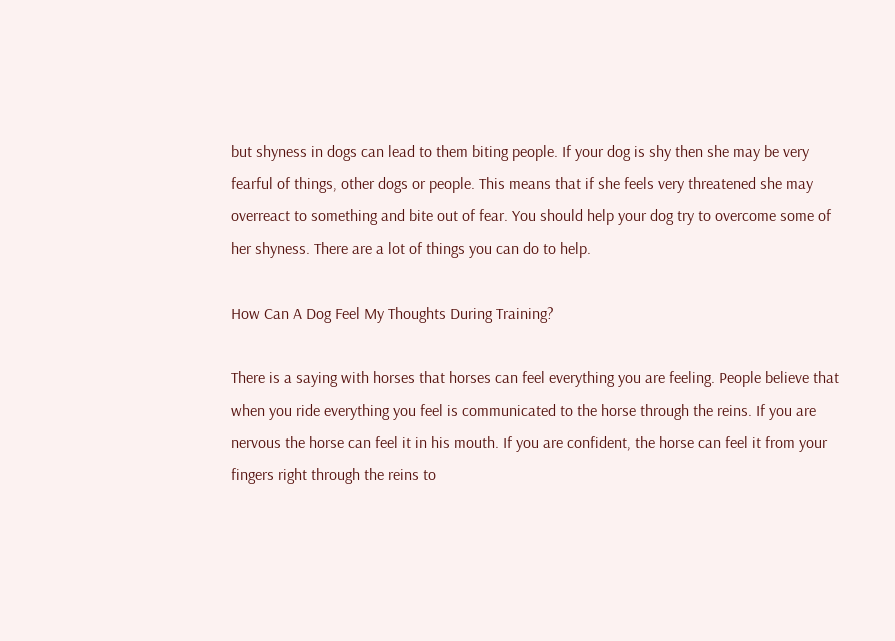but shyness in dogs can lead to them biting people. If your dog is shy then she may be very fearful of things, other dogs or people. This means that if she feels very threatened she may overreact to something and bite out of fear. You should help your dog try to overcome some of her shyness. There are a lot of things you can do to help.

How Can A Dog Feel My Thoughts During Training?

There is a saying with horses that horses can feel everything you are feeling. People believe that when you ride everything you feel is communicated to the horse through the reins. If you are nervous the horse can feel it in his mouth. If you are confident, the horse can feel it from your fingers right through the reins to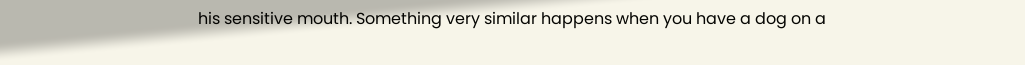his sensitive mouth. Something very similar happens when you have a dog on a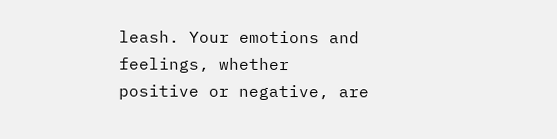leash. Your emotions and feelings, whether positive or negative, are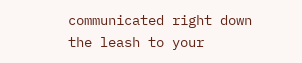communicated right down the leash to your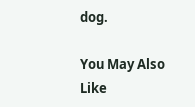dog.

You May Also Like